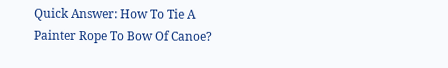Quick Answer: How To Tie A Painter Rope To Bow Of Canoe?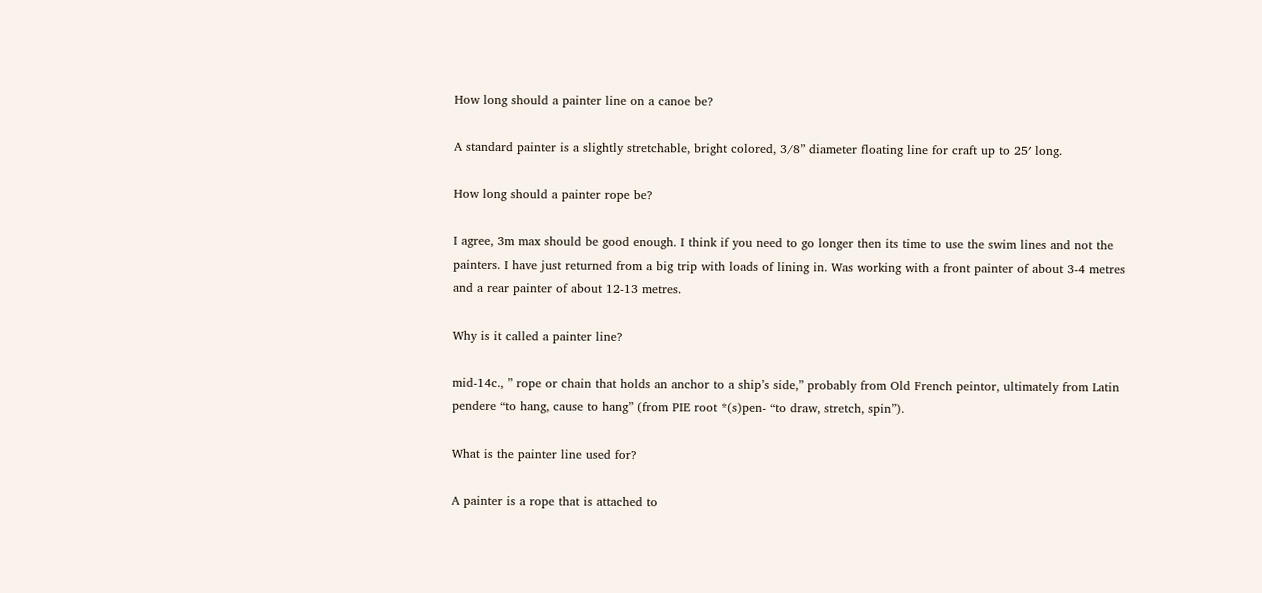How long should a painter line on a canoe be?

A standard painter is a slightly stretchable, bright colored, 3/8” diameter floating line for craft up to 25′ long.

How long should a painter rope be?

I agree, 3m max should be good enough. I think if you need to go longer then its time to use the swim lines and not the painters. I have just returned from a big trip with loads of lining in. Was working with a front painter of about 3-4 metres and a rear painter of about 12-13 metres.

Why is it called a painter line?

mid-14c., ” rope or chain that holds an anchor to a ship’s side,” probably from Old French peintor, ultimately from Latin pendere “to hang, cause to hang” (from PIE root *(s)pen- “to draw, stretch, spin”).

What is the painter line used for?

A painter is a rope that is attached to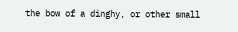the bow of a dinghy, or other small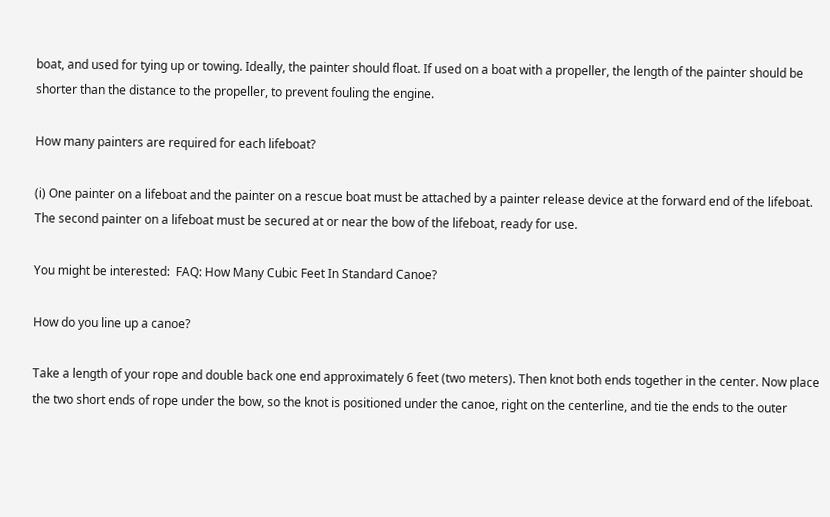boat, and used for tying up or towing. Ideally, the painter should float. If used on a boat with a propeller, the length of the painter should be shorter than the distance to the propeller, to prevent fouling the engine.

How many painters are required for each lifeboat?

(i) One painter on a lifeboat and the painter on a rescue boat must be attached by a painter release device at the forward end of the lifeboat. The second painter on a lifeboat must be secured at or near the bow of the lifeboat, ready for use.

You might be interested:  FAQ: How Many Cubic Feet In Standard Canoe?

How do you line up a canoe?

Take a length of your rope and double back one end approximately 6 feet (two meters). Then knot both ends together in the center. Now place the two short ends of rope under the bow, so the knot is positioned under the canoe, right on the centerline, and tie the ends to the outer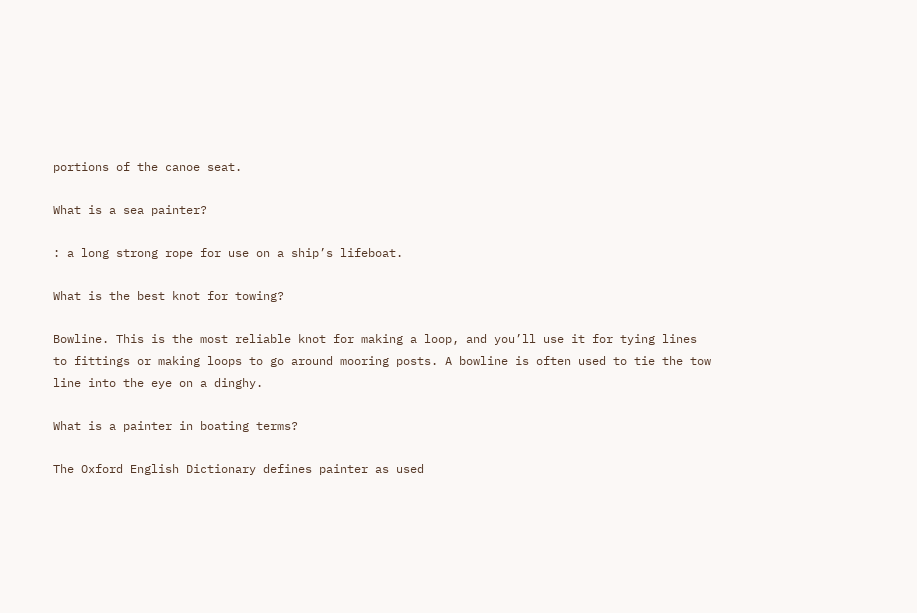portions of the canoe seat.

What is a sea painter?

: a long strong rope for use on a ship’s lifeboat.

What is the best knot for towing?

Bowline. This is the most reliable knot for making a loop, and you’ll use it for tying lines to fittings or making loops to go around mooring posts. A bowline is often used to tie the tow line into the eye on a dinghy.

What is a painter in boating terms?

The Oxford English Dictionary defines painter as used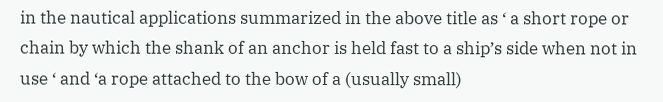in the nautical applications summarized in the above title as ‘ a short rope or chain by which the shank of an anchor is held fast to a ship’s side when not in use ‘ and ‘a rope attached to the bow of a (usually small)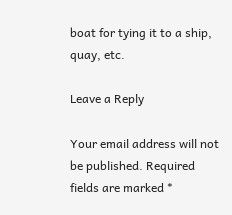boat for tying it to a ship, quay, etc.

Leave a Reply

Your email address will not be published. Required fields are marked *